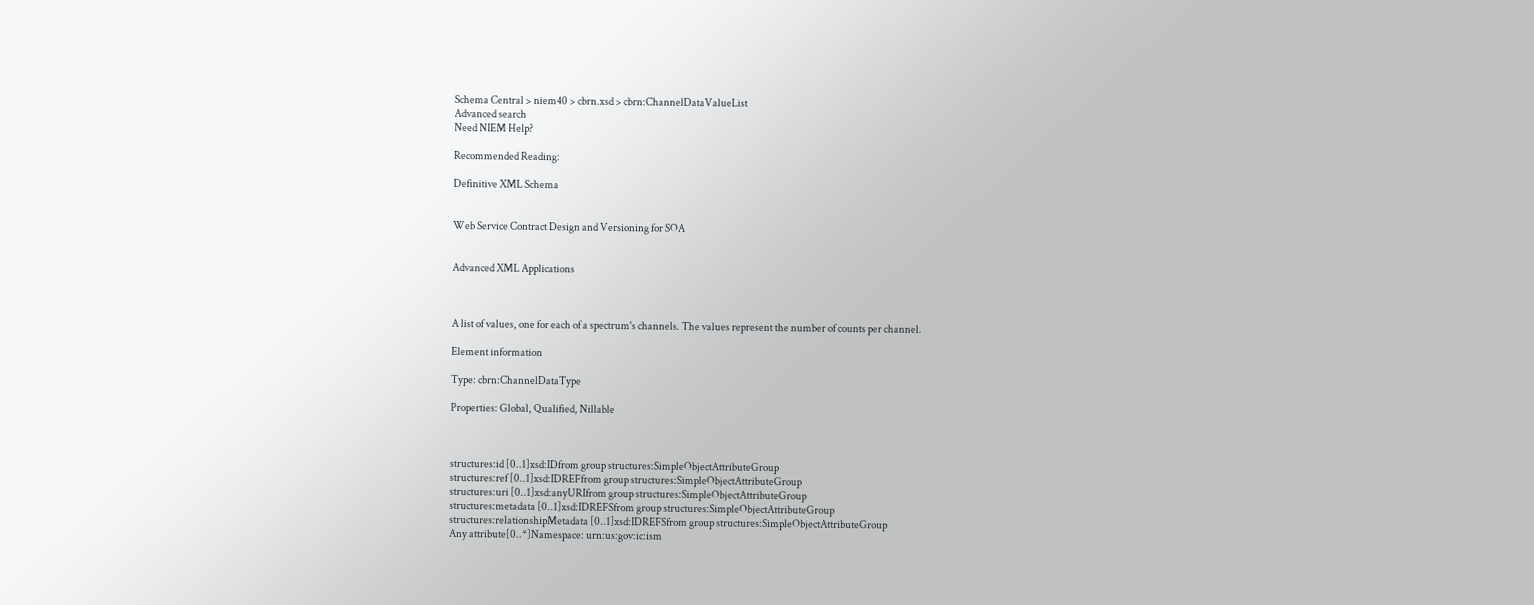Schema Central > niem40 > cbrn.xsd > cbrn:ChannelDataValueList
Advanced search
Need NIEM Help?

Recommended Reading:

Definitive XML Schema


Web Service Contract Design and Versioning for SOA


Advanced XML Applications



A list of values, one for each of a spectrum's channels. The values represent the number of counts per channel.

Element information

Type: cbrn:ChannelDataType

Properties: Global, Qualified, Nillable



structures:id [0..1]xsd:IDfrom group structures:SimpleObjectAttributeGroup
structures:ref [0..1]xsd:IDREFfrom group structures:SimpleObjectAttributeGroup
structures:uri [0..1]xsd:anyURIfrom group structures:SimpleObjectAttributeGroup
structures:metadata [0..1]xsd:IDREFSfrom group structures:SimpleObjectAttributeGroup
structures:relationshipMetadata [0..1]xsd:IDREFSfrom group structures:SimpleObjectAttributeGroup
Any attribute[0..*]Namespace: urn:us:gov:ic:ism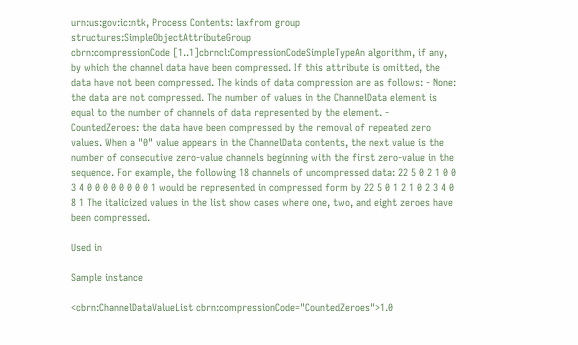urn:us:gov:ic:ntk, Process Contents: laxfrom group structures:SimpleObjectAttributeGroup
cbrn:compressionCode [1..1]cbrncl:CompressionCodeSimpleTypeAn algorithm, if any, by which the channel data have been compressed. If this attribute is omitted, the data have not been compressed. The kinds of data compression are as follows: - None: the data are not compressed. The number of values in the ChannelData element is equal to the number of channels of data represented by the element. - CountedZeroes: the data have been compressed by the removal of repeated zero values. When a "0" value appears in the ChannelData contents, the next value is the number of consecutive zero-value channels beginning with the first zero-value in the sequence. For example, the following 18 channels of uncompressed data: 22 5 0 2 1 0 0 3 4 0 0 0 0 0 0 0 0 1 would be represented in compressed form by 22 5 0 1 2 1 0 2 3 4 0 8 1 The italicized values in the list show cases where one, two, and eight zeroes have been compressed.

Used in

Sample instance

<cbrn:ChannelDataValueList cbrn:compressionCode="CountedZeroes">1.0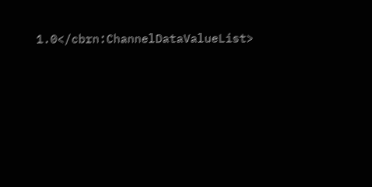1.0</cbrn:ChannelDataValueList>